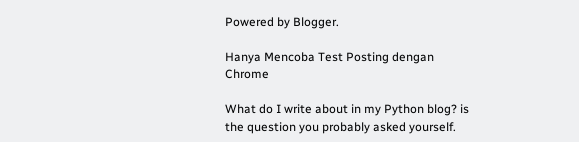Powered by Blogger.

Hanya Mencoba Test Posting dengan Chrome

What do I write about in my Python blog? is the question you probably asked yourself.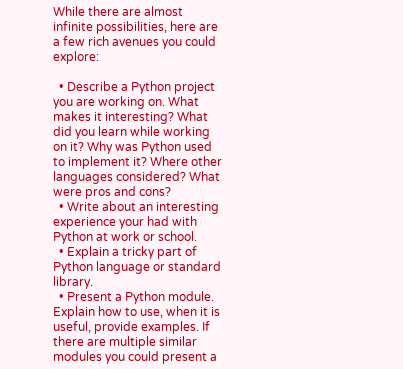While there are almost infinite possibilities, here are a few rich avenues you could explore:

  • Describe a Python project you are working on. What makes it interesting? What did you learn while working on it? Why was Python used to implement it? Where other languages considered? What were pros and cons?
  • Write about an interesting experience your had with Python at work or school.
  • Explain a tricky part of Python language or standard library.
  • Present a Python module. Explain how to use, when it is useful, provide examples. If there are multiple similar modules you could present a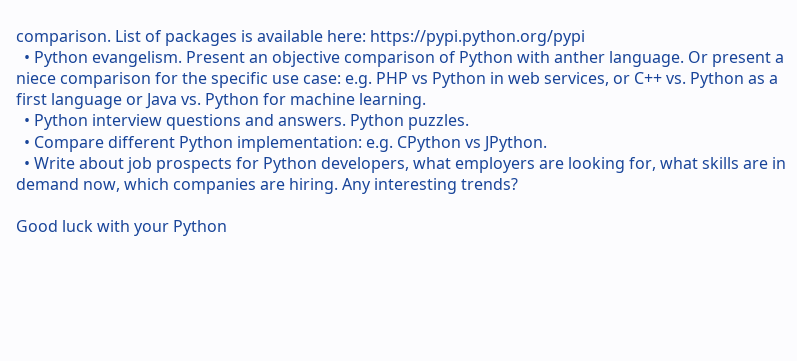comparison. List of packages is available here: https://pypi.python.org/pypi
  • Python evangelism. Present an objective comparison of Python with anther language. Or present a niece comparison for the specific use case: e.g. PHP vs Python in web services, or C++ vs. Python as a first language or Java vs. Python for machine learning.
  • Python interview questions and answers. Python puzzles.
  • Compare different Python implementation: e.g. CPython vs JPython.
  • Write about job prospects for Python developers, what employers are looking for, what skills are in demand now, which companies are hiring. Any interesting trends?

Good luck with your Python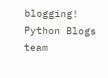blogging!
Python Blogs team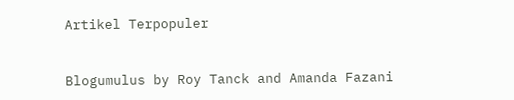Artikel Terpopuler


Blogumulus by Roy Tanck and Amanda Fazani